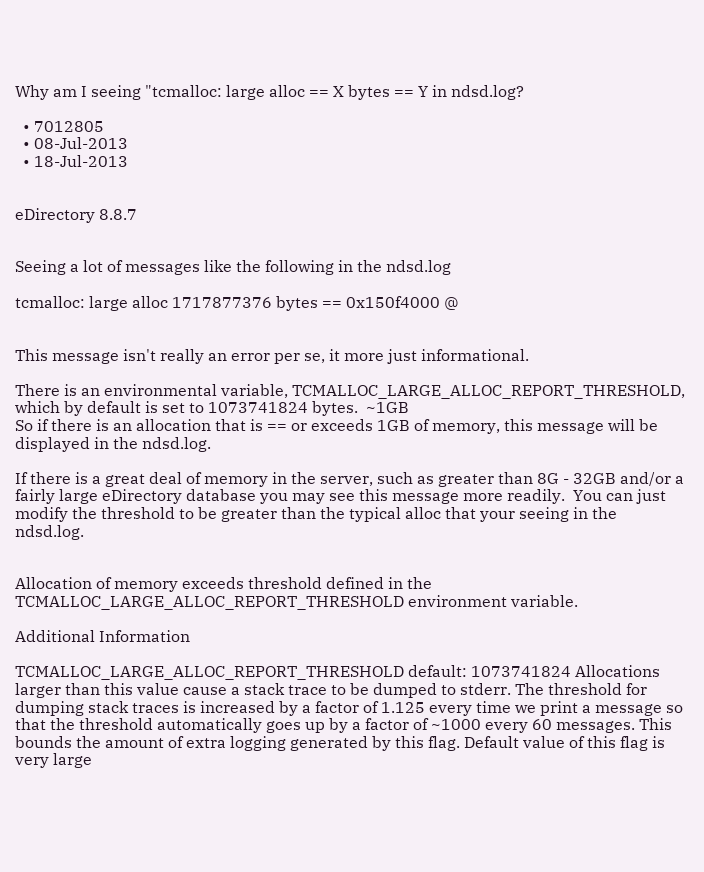Why am I seeing "tcmalloc: large alloc == X bytes == Y in ndsd.log?

  • 7012805
  • 08-Jul-2013
  • 18-Jul-2013


eDirectory 8.8.7


Seeing a lot of messages like the following in the ndsd.log

tcmalloc: large alloc 1717877376 bytes == 0x150f4000 @


This message isn't really an error per se, it more just informational.

There is an environmental variable, TCMALLOC_LARGE_ALLOC_REPORT_THRESHOLD, which by default is set to 1073741824 bytes.  ~1GB
So if there is an allocation that is == or exceeds 1GB of memory, this message will be displayed in the ndsd.log.

If there is a great deal of memory in the server, such as greater than 8G - 32GB and/or a fairly large eDirectory database you may see this message more readily.  You can just modify the threshold to be greater than the typical alloc that your seeing in the ndsd.log.


Allocation of memory exceeds threshold defined in the TCMALLOC_LARGE_ALLOC_REPORT_THRESHOLD environment variable.

Additional Information

TCMALLOC_LARGE_ALLOC_REPORT_THRESHOLD default: 1073741824 Allocations larger than this value cause a stack trace to be dumped to stderr. The threshold for dumping stack traces is increased by a factor of 1.125 every time we print a message so that the threshold automatically goes up by a factor of ~1000 every 60 messages. This bounds the amount of extra logging generated by this flag. Default value of this flag is very large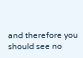and therefore you should see no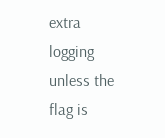extra logging unless the flag is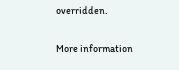overridden.

More information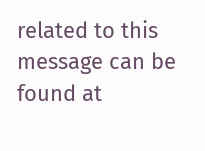related to this message can be found at